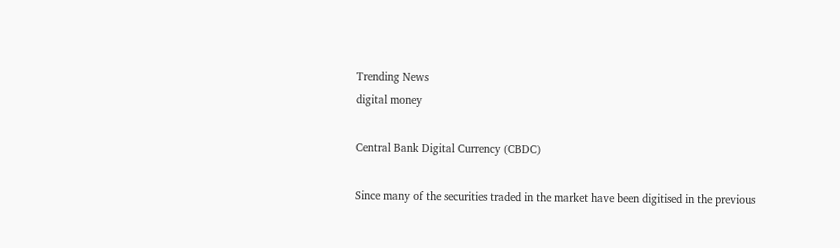Trending News
digital money

Central Bank Digital Currency (CBDC)

Since many of the securities traded in the market have been digitised in the previous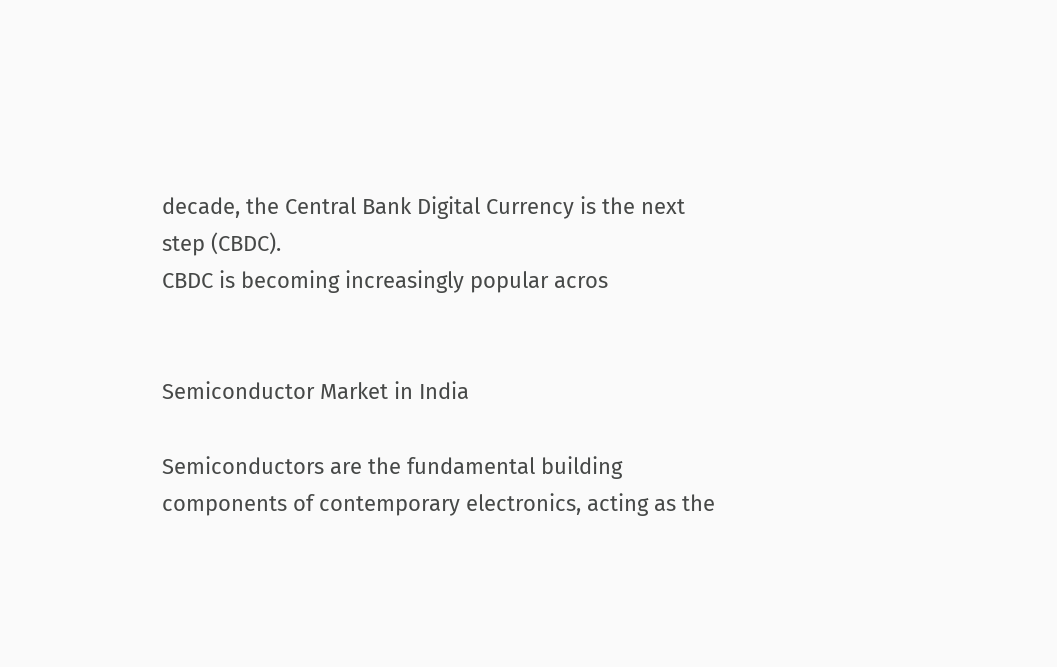decade, the Central Bank Digital Currency is the next step (CBDC).
CBDC is becoming increasingly popular acros


Semiconductor Market in India

Semiconductors are the fundamental building components of contemporary electronics, acting as the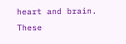heart and brain. These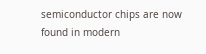semiconductor chips are now found in modern